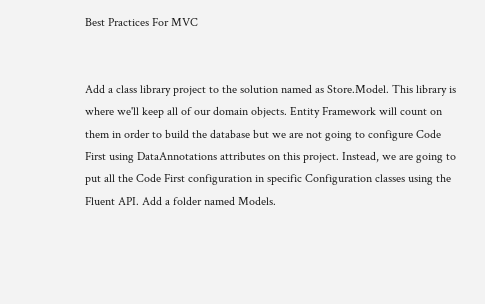Best Practices For MVC


Add a class library project to the solution named as Store.Model. This library is where we'll keep all of our domain objects. Entity Framework will count on them in order to build the database but we are not going to configure Code First using DataAnnotations attributes on this project. Instead, we are going to put all the Code First configuration in specific Configuration classes using the Fluent API. Add a folder named Models.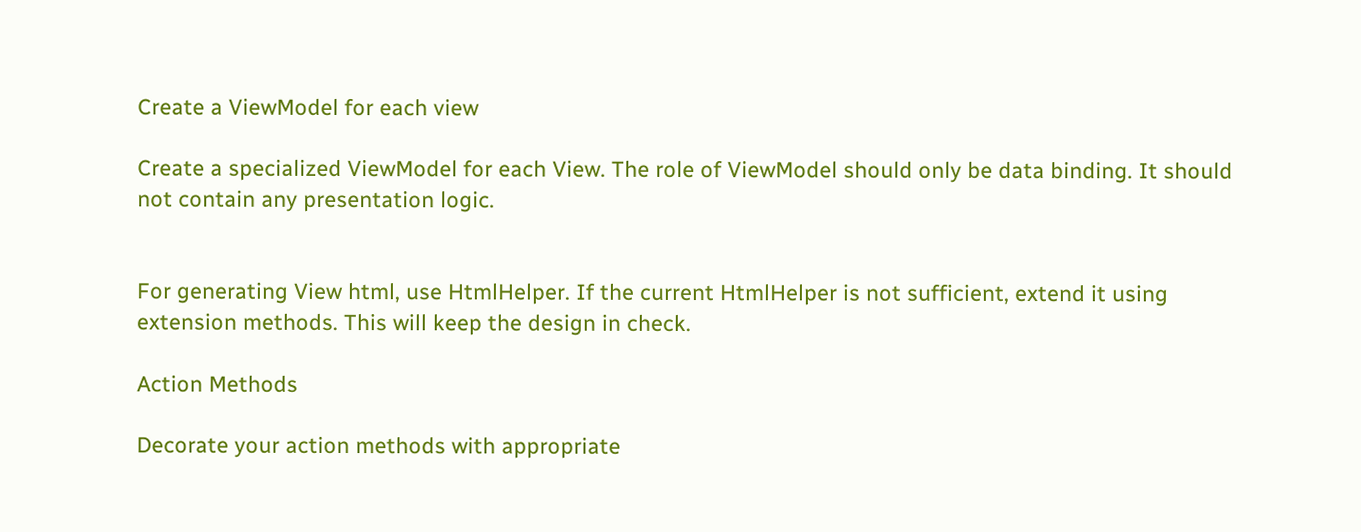Create a ViewModel for each view

Create a specialized ViewModel for each View. The role of ViewModel should only be data binding. It should not contain any presentation logic.


For generating View html, use HtmlHelper. If the current HtmlHelper is not sufficient, extend it using extension methods. This will keep the design in check.

Action Methods

Decorate your action methods with appropriate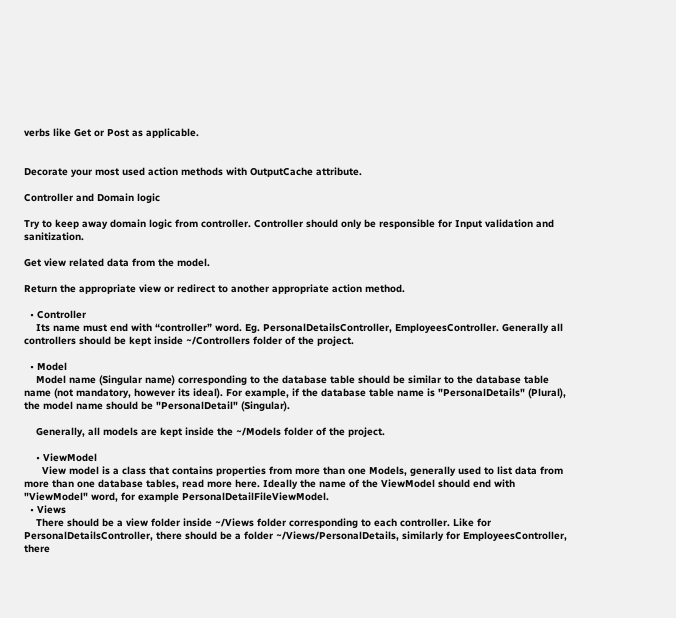verbs like Get or Post as applicable.


Decorate your most used action methods with OutputCache attribute.

Controller and Domain logic

Try to keep away domain logic from controller. Controller should only be responsible for Input validation and sanitization.

Get view related data from the model.

Return the appropriate view or redirect to another appropriate action method.

  • Controller
    Its name must end with “controller” word. Eg. PersonalDetailsController, EmployeesController. Generally all controllers should be kept inside ~/Controllers folder of the project.

  • Model
    Model name (Singular name) corresponding to the database table should be similar to the database table name (not mandatory, however its ideal). For example, if the database table name is "PersonalDetails" (Plural), the model name should be "PersonalDetail" (Singular).

    Generally, all models are kept inside the ~/Models folder of the project.

    • ViewModel
      View model is a class that contains properties from more than one Models, generally used to list data from more than one database tables, read more here. Ideally the name of the ViewModel should end with "ViewModel" word, for example PersonalDetailFileViewModel.
  • Views
    There should be a view folder inside ~/Views folder corresponding to each controller. Like for PersonalDetailsController, there should be a folder ~/Views/PersonalDetails, similarly for EmployeesController, there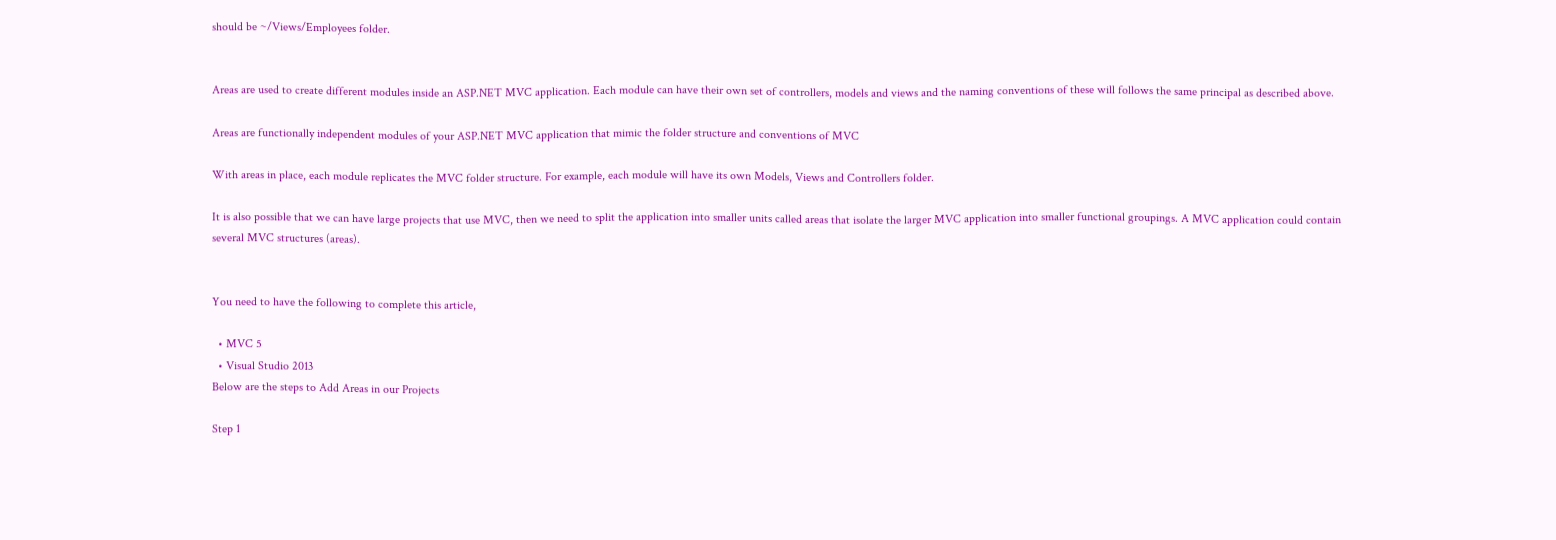should be ~/Views/Employees folder.


Areas are used to create different modules inside an ASP.NET MVC application. Each module can have their own set of controllers, models and views and the naming conventions of these will follows the same principal as described above.

Areas are functionally independent modules of your ASP.NET MVC application that mimic the folder structure and conventions of MVC

With areas in place, each module replicates the MVC folder structure. For example, each module will have its own Models, Views and Controllers folder.

It is also possible that we can have large projects that use MVC, then we need to split the application into smaller units called areas that isolate the larger MVC application into smaller functional groupings. A MVC application could contain several MVC structures (areas).


You need to have the following to complete this article,

  • MVC 5
  • Visual Studio 2013
Below are the steps to Add Areas in our Projects

Step 1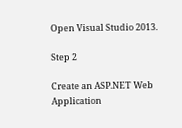Open Visual Studio 2013.

Step 2

Create an ASP.NET Web Application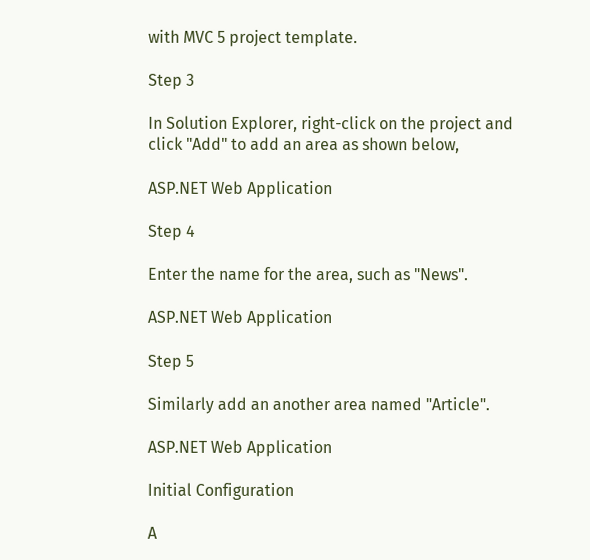with MVC 5 project template.

Step 3

In Solution Explorer, right-click on the project and click "Add" to add an area as shown below,

ASP.NET Web Application

Step 4

Enter the name for the area, such as "News".

ASP.NET Web Application

Step 5

Similarly add an another area named "Article".

ASP.NET Web Application

Initial Configuration

A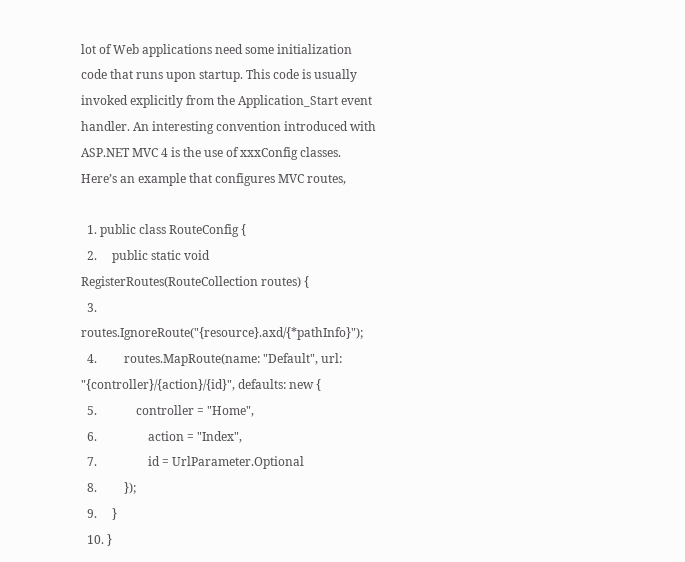lot of Web applications need some initialization code that runs upon startup. This code is usually invoked explicitly from the Application_Start event handler. An interesting convention introduced with ASP.NET MVC 4 is the use of xxxConfig classes. Here’s an example that configures MVC routes,

  1. public class RouteConfig {
  2.     public static void RegisterRoutes(RouteCollection routes) {
  3.         routes.IgnoreRoute("{resource}.axd/{*pathInfo}");
  4.         routes.MapRoute(name: "Default", url: "{controller}/{action}/{id}", defaults: new {
  5.             controller = "Home",
  6.                 action = "Index",
  7.                 id = UrlParameter.Optional
  8.         });
  9.     }
  10. }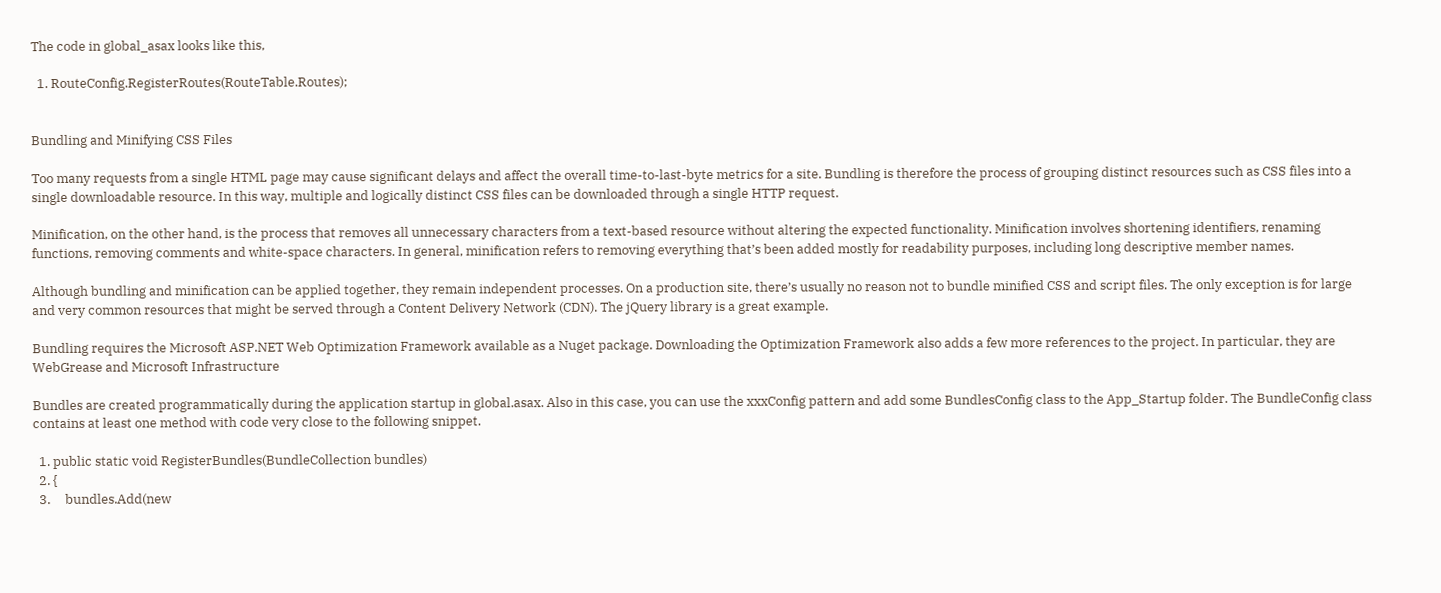The code in global_asax looks like this,

  1. RouteConfig.RegisterRoutes(RouteTable.Routes);


Bundling and Minifying CSS Files

Too many requests from a single HTML page may cause significant delays and affect the overall time-to-last-byte metrics for a site. Bundling is therefore the process of grouping distinct resources such as CSS files into a single downloadable resource. In this way, multiple and logically distinct CSS files can be downloaded through a single HTTP request.

Minification, on the other hand, is the process that removes all unnecessary characters from a text-based resource without altering the expected functionality. Minification involves shortening identifiers, renaming functions, removing comments and white-space characters. In general, minification refers to removing everything that’s been added mostly for readability purposes, including long descriptive member names.

Although bundling and minification can be applied together, they remain independent processes. On a production site, there’s usually no reason not to bundle minified CSS and script files. The only exception is for large and very common resources that might be served through a Content Delivery Network (CDN). The jQuery library is a great example.

Bundling requires the Microsoft ASP.NET Web Optimization Framework available as a Nuget package. Downloading the Optimization Framework also adds a few more references to the project. In particular, they are WebGrease and Microsoft Infrastructure

Bundles are created programmatically during the application startup in global.asax. Also in this case, you can use the xxxConfig pattern and add some BundlesConfig class to the App_Startup folder. The BundleConfig class contains at least one method with code very close to the following snippet.

  1. public static void RegisterBundles(BundleCollection bundles)
  2. {
  3.     bundles.Add(new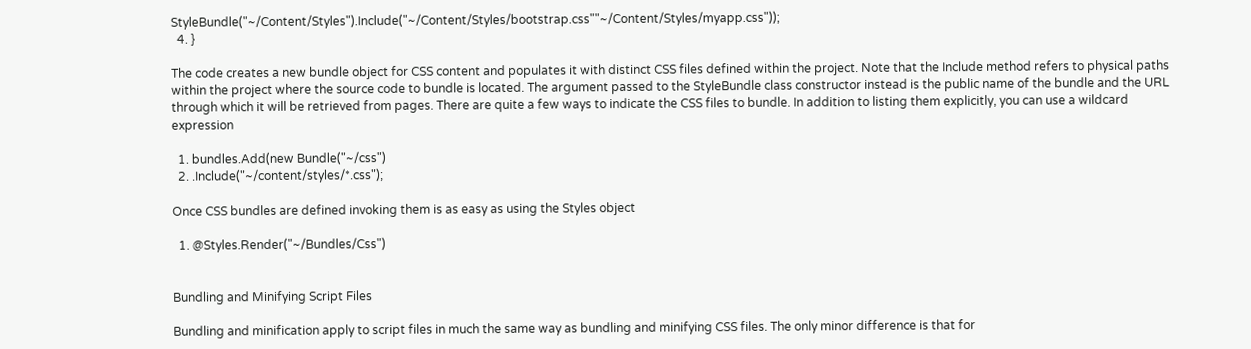StyleBundle("~/Content/Styles").Include("~/Content/Styles/bootstrap.css""~/Content/Styles/myapp.css"));
  4. }

The code creates a new bundle object for CSS content and populates it with distinct CSS files defined within the project. Note that the Include method refers to physical paths within the project where the source code to bundle is located. The argument passed to the StyleBundle class constructor instead is the public name of the bundle and the URL through which it will be retrieved from pages. There are quite a few ways to indicate the CSS files to bundle. In addition to listing them explicitly, you can use a wildcard expression

  1. bundles.Add(new Bundle("~/css")
  2. .Include("~/content/styles/*.css");

Once CSS bundles are defined invoking them is as easy as using the Styles object

  1. @Styles.Render("~/Bundles/Css")


Bundling and Minifying Script Files

Bundling and minification apply to script files in much the same way as bundling and minifying CSS files. The only minor difference is that for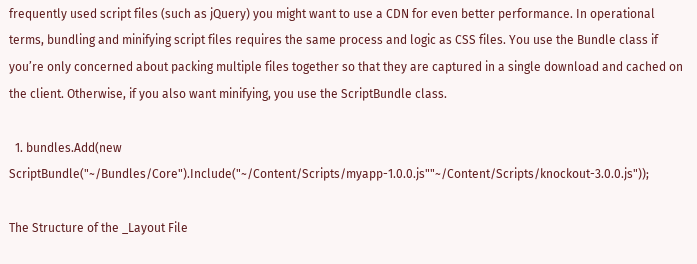frequently used script files (such as jQuery) you might want to use a CDN for even better performance. In operational terms, bundling and minifying script files requires the same process and logic as CSS files. You use the Bundle class if you’re only concerned about packing multiple files together so that they are captured in a single download and cached on the client. Otherwise, if you also want minifying, you use the ScriptBundle class.

  1. bundles.Add(new ScriptBundle("~/Bundles/Core").Include("~/Content/Scripts/myapp-1.0.0.js""~/Content/Scripts/knockout-3.0.0.js"));

The Structure of the _Layout File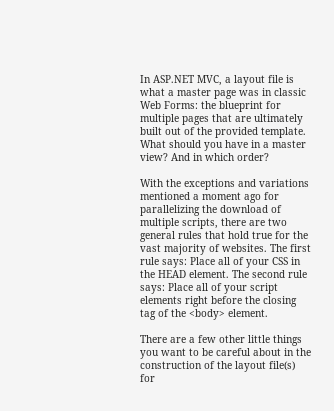In ASP.NET MVC, a layout file is what a master page was in classic Web Forms: the blueprint for multiple pages that are ultimately built out of the provided template. What should you have in a master view? And in which order?

With the exceptions and variations mentioned a moment ago for parallelizing the download of multiple scripts, there are two general rules that hold true for the vast majority of websites. The first rule says: Place all of your CSS in the HEAD element. The second rule says: Place all of your script elements right before the closing tag of the <body> element.

There are a few other little things you want to be careful about in the construction of the layout file(s) for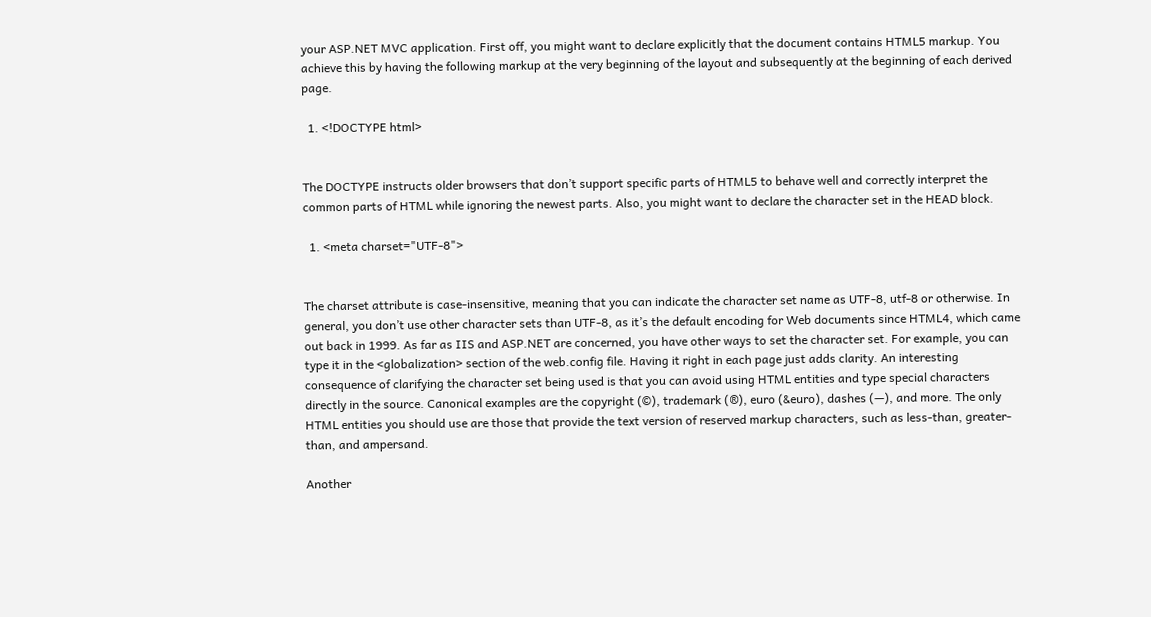your ASP.NET MVC application. First off, you might want to declare explicitly that the document contains HTML5 markup. You achieve this by having the following markup at the very beginning of the layout and subsequently at the beginning of each derived page.

  1. <!DOCTYPE html>


The DOCTYPE instructs older browsers that don’t support specific parts of HTML5 to behave well and correctly interpret the common parts of HTML while ignoring the newest parts. Also, you might want to declare the character set in the HEAD block.

  1. <meta charset="UTF-8">


The charset attribute is case-insensitive, meaning that you can indicate the character set name as UTF-8, utf-8 or otherwise. In general, you don’t use other character sets than UTF-8, as it’s the default encoding for Web documents since HTML4, which came out back in 1999. As far as IIS and ASP.NET are concerned, you have other ways to set the character set. For example, you can type it in the <globalization> section of the web.config file. Having it right in each page just adds clarity. An interesting consequence of clarifying the character set being used is that you can avoid using HTML entities and type special characters directly in the source. Canonical examples are the copyright (©), trademark (®), euro (&euro), dashes (—), and more. The only HTML entities you should use are those that provide the text version of reserved markup characters, such as less-than, greater-than, and ampersand.

Another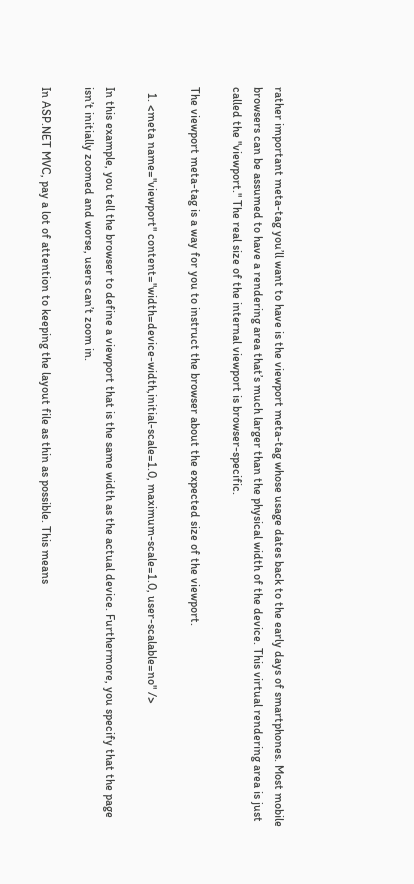rather important meta-tag you’ll want to have is the viewport meta-tag whose usage dates back to the early days of smartphones. Most mobile browsers can be assumed to have a rendering area that’s much larger than the physical width of the device. This virtual rendering area is just called the "viewport." The real size of the internal viewport is browser-specific.

The viewport meta-tag is a way for you to instruct the browser about the expected size of the viewport.

  1. <meta name="viewport" content="width=device-width,initial-scale=1.0, maximum-scale=1.0, user-scalable=no" />

In this example, you tell the browser to define a viewport that is the same width as the actual device. Furthermore, you specify that the page isn’t initially zoomed and worse, users can’t zoom in.

In ASP.NET MVC, pay a lot of attention to keeping the layout file as thin as possible. This means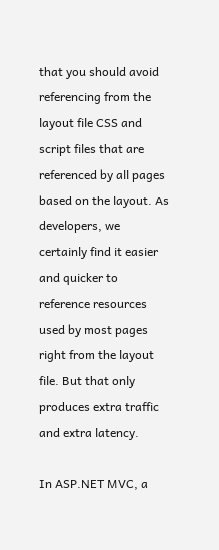that you should avoid referencing from the layout file CSS and script files that are referenced by all pages based on the layout. As developers, we certainly find it easier and quicker to reference resources used by most pages right from the layout file. But that only produces extra traffic and extra latency.

In ASP.NET MVC, a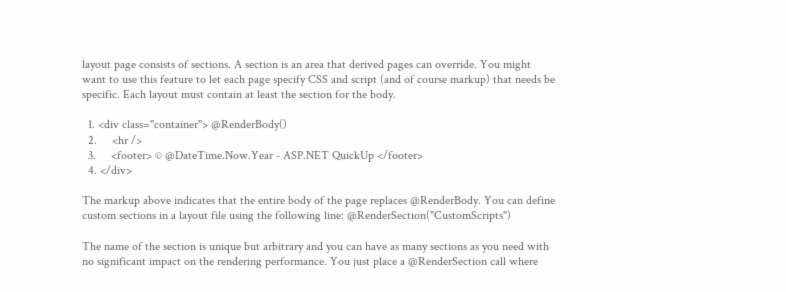layout page consists of sections. A section is an area that derived pages can override. You might want to use this feature to let each page specify CSS and script (and of course markup) that needs be specific. Each layout must contain at least the section for the body.

  1. <div class="container"> @RenderBody()
  2.     <hr />
  3.     <footer> © @DateTime.Now.Year - ASP.NET QuickUp </footer>
  4. </div>

The markup above indicates that the entire body of the page replaces @RenderBody. You can define custom sections in a layout file using the following line: @RenderSection("CustomScripts")

The name of the section is unique but arbitrary and you can have as many sections as you need with no significant impact on the rendering performance. You just place a @RenderSection call where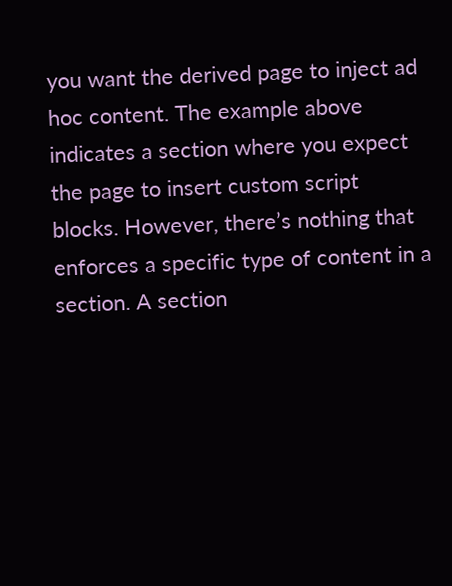you want the derived page to inject ad hoc content. The example above indicates a section where you expect the page to insert custom script blocks. However, there’s nothing that enforces a specific type of content in a section. A section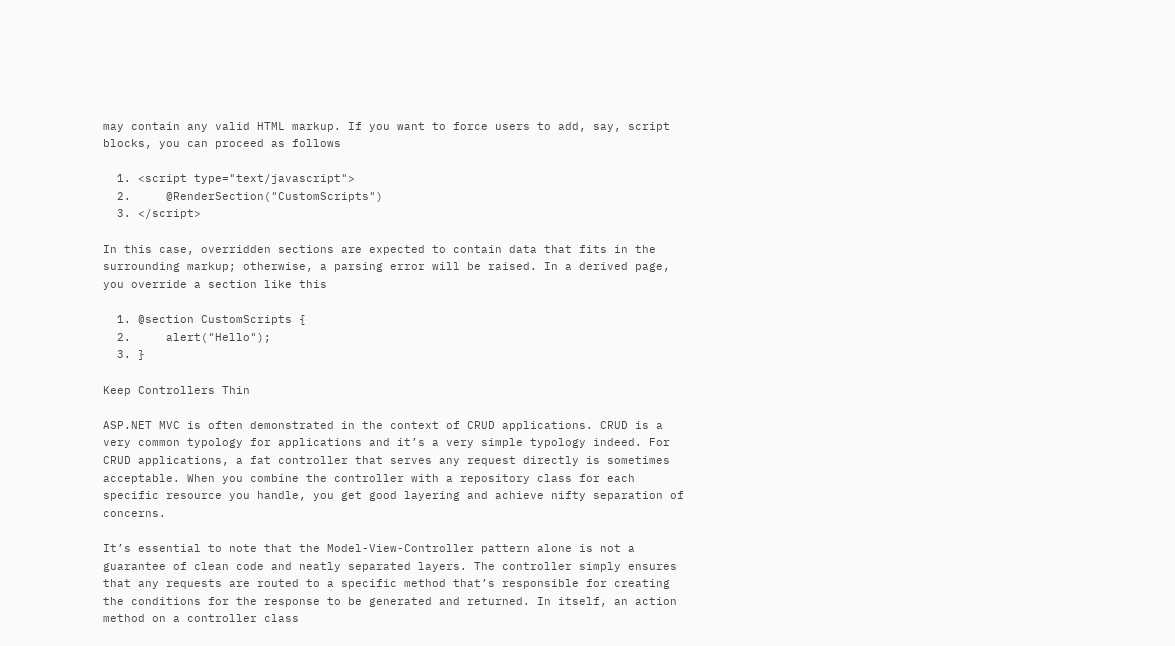may contain any valid HTML markup. If you want to force users to add, say, script blocks, you can proceed as follows

  1. <script type="text/javascript">
  2.     @RenderSection("CustomScripts")
  3. </script>

In this case, overridden sections are expected to contain data that fits in the surrounding markup; otherwise, a parsing error will be raised. In a derived page, you override a section like this

  1. @section CustomScripts {
  2.     alert("Hello");
  3. }

Keep Controllers Thin

ASP.NET MVC is often demonstrated in the context of CRUD applications. CRUD is a very common typology for applications and it’s a very simple typology indeed. For CRUD applications, a fat controller that serves any request directly is sometimes acceptable. When you combine the controller with a repository class for each specific resource you handle, you get good layering and achieve nifty separation of concerns.

It’s essential to note that the Model-View-Controller pattern alone is not a guarantee of clean code and neatly separated layers. The controller simply ensures that any requests are routed to a specific method that’s responsible for creating the conditions for the response to be generated and returned. In itself, an action method on a controller class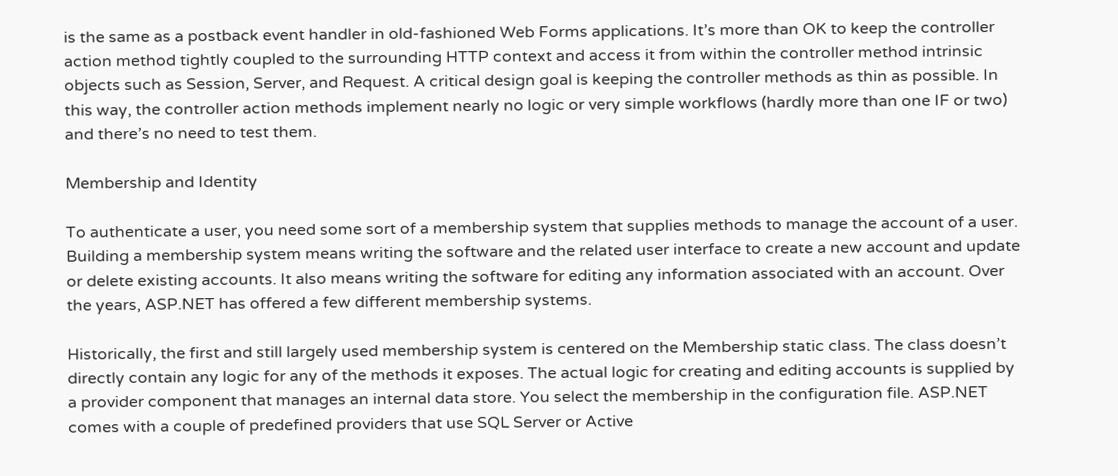is the same as a postback event handler in old-fashioned Web Forms applications. It’s more than OK to keep the controller action method tightly coupled to the surrounding HTTP context and access it from within the controller method intrinsic objects such as Session, Server, and Request. A critical design goal is keeping the controller methods as thin as possible. In this way, the controller action methods implement nearly no logic or very simple workflows (hardly more than one IF or two) and there’s no need to test them.

Membership and Identity

To authenticate a user, you need some sort of a membership system that supplies methods to manage the account of a user. Building a membership system means writing the software and the related user interface to create a new account and update or delete existing accounts. It also means writing the software for editing any information associated with an account. Over the years, ASP.NET has offered a few different membership systems.

Historically, the first and still largely used membership system is centered on the Membership static class. The class doesn’t directly contain any logic for any of the methods it exposes. The actual logic for creating and editing accounts is supplied by a provider component that manages an internal data store. You select the membership in the configuration file. ASP.NET comes with a couple of predefined providers that use SQL Server or Active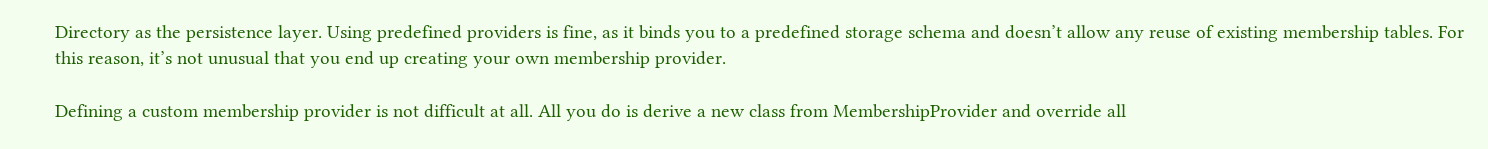Directory as the persistence layer. Using predefined providers is fine, as it binds you to a predefined storage schema and doesn’t allow any reuse of existing membership tables. For this reason, it’s not unusual that you end up creating your own membership provider.

Defining a custom membership provider is not difficult at all. All you do is derive a new class from MembershipProvider and override all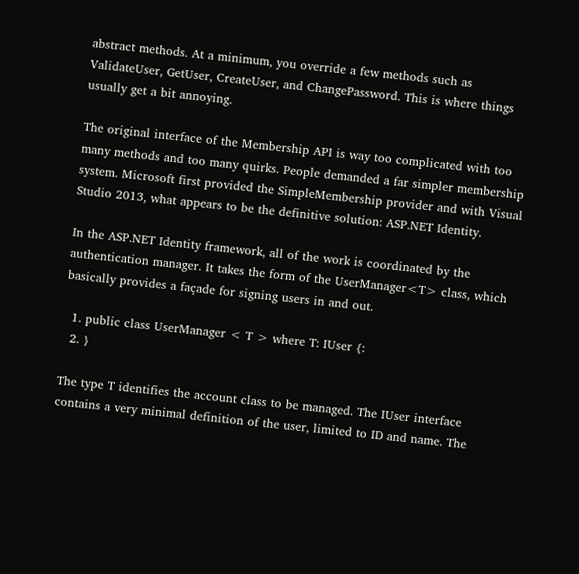abstract methods. At a minimum, you override a few methods such as ValidateUser, GetUser, CreateUser, and ChangePassword. This is where things usually get a bit annoying.

The original interface of the Membership API is way too complicated with too many methods and too many quirks. People demanded a far simpler membership system. Microsoft first provided the SimpleMembership provider and with Visual Studio 2013, what appears to be the definitive solution: ASP.NET Identity.

In the ASP.NET Identity framework, all of the work is coordinated by the authentication manager. It takes the form of the UserManager<T> class, which basically provides a façade for signing users in and out.

  1. public class UserManager < T > where T: IUser {:
  2. }

The type T identifies the account class to be managed. The IUser interface contains a very minimal definition of the user, limited to ID and name. The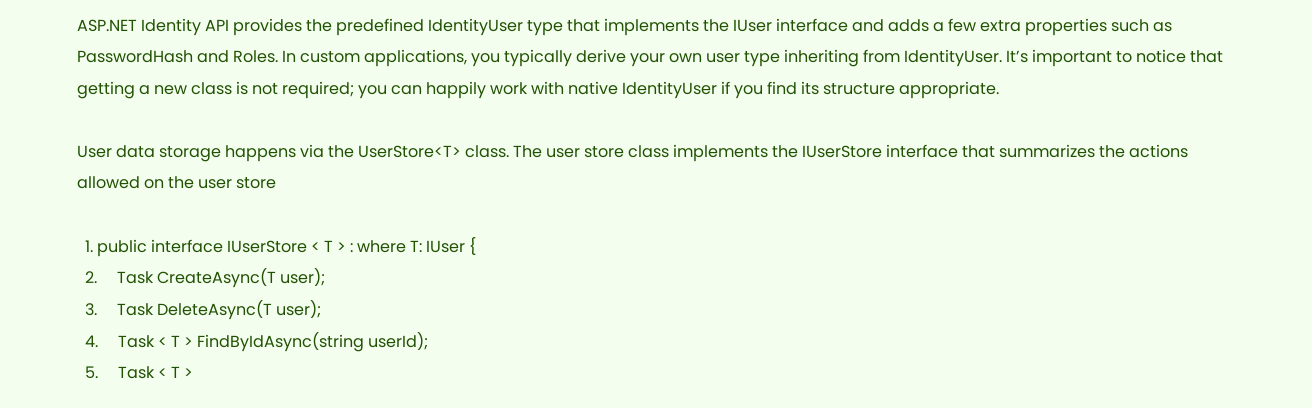ASP.NET Identity API provides the predefined IdentityUser type that implements the IUser interface and adds a few extra properties such as PasswordHash and Roles. In custom applications, you typically derive your own user type inheriting from IdentityUser. It’s important to notice that getting a new class is not required; you can happily work with native IdentityUser if you find its structure appropriate.

User data storage happens via the UserStore<T> class. The user store class implements the IUserStore interface that summarizes the actions allowed on the user store

  1. public interface IUserStore < T > : where T: IUser {
  2.     Task CreateAsync(T user);
  3.     Task DeleteAsync(T user);
  4.     Task < T > FindByIdAsync(string userId);
  5.     Task < T >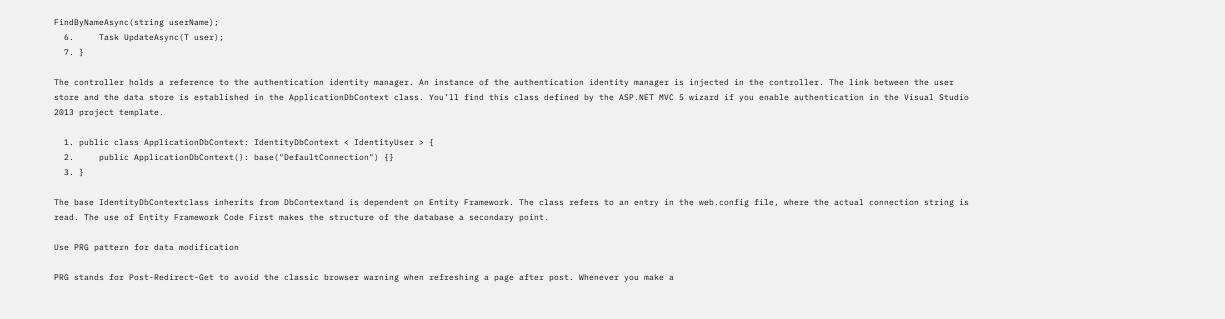FindByNameAsync(string userName);
  6.     Task UpdateAsync(T user);
  7. }

The controller holds a reference to the authentication identity manager. An instance of the authentication identity manager is injected in the controller. The link between the user store and the data store is established in the ApplicationDbContext class. You’ll find this class defined by the ASP.NET MVC 5 wizard if you enable authentication in the Visual Studio 2013 project template.

  1. public class ApplicationDbContext: IdentityDbContext < IdentityUser > {
  2.     public ApplicationDbContext(): base("DefaultConnection") {}
  3. }

The base IdentityDbContextclass inherits from DbContextand is dependent on Entity Framework. The class refers to an entry in the web.config file, where the actual connection string is read. The use of Entity Framework Code First makes the structure of the database a secondary point.

Use PRG pattern for data modification

PRG stands for Post-Redirect-Get to avoid the classic browser warning when refreshing a page after post. Whenever you make a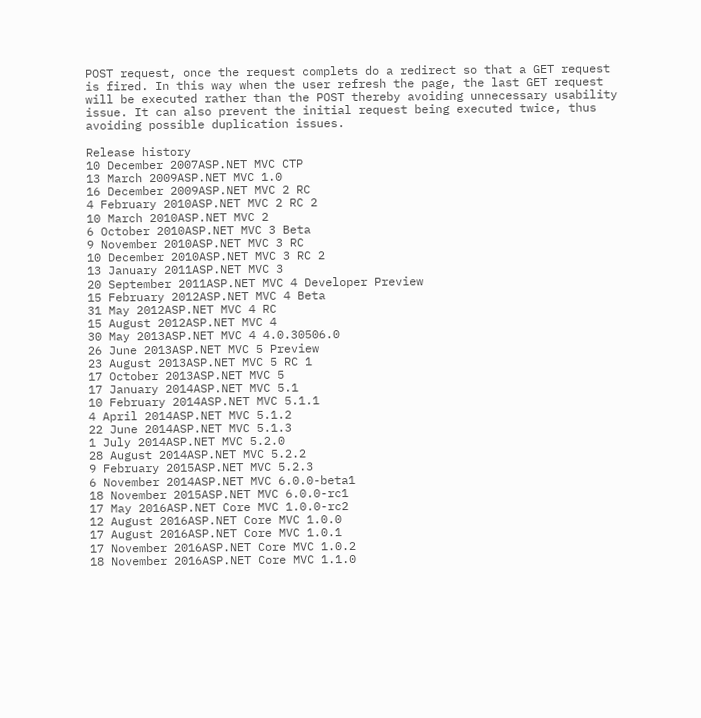POST request, once the request complets do a redirect so that a GET request is fired. In this way when the user refresh the page, the last GET request will be executed rather than the POST thereby avoiding unnecessary usability issue. It can also prevent the initial request being executed twice, thus avoiding possible duplication issues.

Release history
10 December 2007ASP.NET MVC CTP
13 March 2009ASP.NET MVC 1.0
16 December 2009ASP.NET MVC 2 RC
4 February 2010ASP.NET MVC 2 RC 2
10 March 2010ASP.NET MVC 2
6 October 2010ASP.NET MVC 3 Beta
9 November 2010ASP.NET MVC 3 RC
10 December 2010ASP.NET MVC 3 RC 2
13 January 2011ASP.NET MVC 3
20 September 2011ASP.NET MVC 4 Developer Preview
15 February 2012ASP.NET MVC 4 Beta
31 May 2012ASP.NET MVC 4 RC
15 August 2012ASP.NET MVC 4
30 May 2013ASP.NET MVC 4 4.0.30506.0
26 June 2013ASP.NET MVC 5 Preview
23 August 2013ASP.NET MVC 5 RC 1
17 October 2013ASP.NET MVC 5
17 January 2014ASP.NET MVC 5.1
10 February 2014ASP.NET MVC 5.1.1
4 April 2014ASP.NET MVC 5.1.2
22 June 2014ASP.NET MVC 5.1.3
1 July 2014ASP.NET MVC 5.2.0
28 August 2014ASP.NET MVC 5.2.2
9 February 2015ASP.NET MVC 5.2.3
6 November 2014ASP.NET MVC 6.0.0-beta1
18 November 2015ASP.NET MVC 6.0.0-rc1
17 May 2016ASP.NET Core MVC 1.0.0-rc2
12 August 2016ASP.NET Core MVC 1.0.0
17 August 2016ASP.NET Core MVC 1.0.1
17 November 2016ASP.NET Core MVC 1.0.2
18 November 2016ASP.NET Core MVC 1.1.0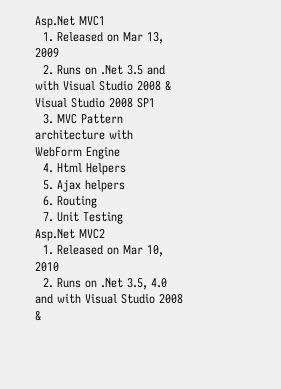Asp.Net MVC1
  1. Released on Mar 13, 2009
  2. Runs on .Net 3.5 and with Visual Studio 2008 & Visual Studio 2008 SP1
  3. MVC Pattern architecture with WebForm Engine
  4. Html Helpers
  5. Ajax helpers
  6. Routing
  7. Unit Testing
Asp.Net MVC2
  1. Released on Mar 10, 2010
  2. Runs on .Net 3.5, 4.0 and with Visual Studio 2008 &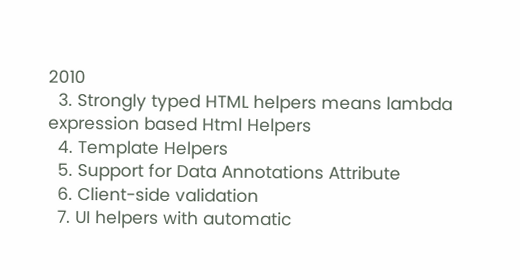2010
  3. Strongly typed HTML helpers means lambda expression based Html Helpers
  4. Template Helpers
  5. Support for Data Annotations Attribute
  6. Client-side validation
  7. UI helpers with automatic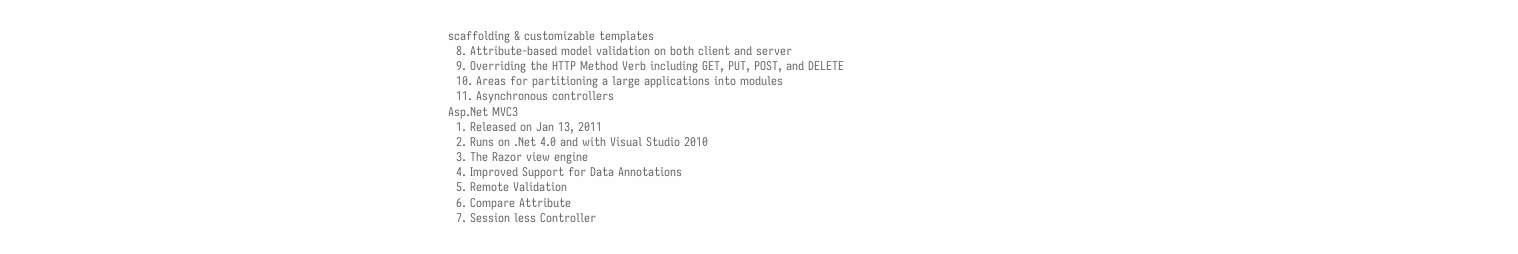scaffolding & customizable templates
  8. Attribute-based model validation on both client and server
  9. Overriding the HTTP Method Verb including GET, PUT, POST, and DELETE
  10. Areas for partitioning a large applications into modules
  11. Asynchronous controllers
Asp.Net MVC3
  1. Released on Jan 13, 2011
  2. Runs on .Net 4.0 and with Visual Studio 2010
  3. The Razor view engine
  4. Improved Support for Data Annotations
  5. Remote Validation
  6. Compare Attribute
  7. Session less Controller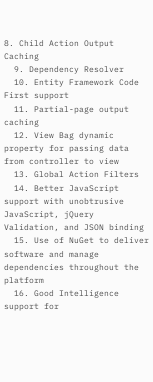8. Child Action Output Caching
  9. Dependency Resolver
  10. Entity Framework Code First support
  11. Partial-page output caching
  12. View Bag dynamic property for passing data from controller to view
  13. Global Action Filters
  14. Better JavaScript support with unobtrusive JavaScript, jQuery Validation, and JSON binding
  15. Use of NuGet to deliver software and manage dependencies throughout the platform
  16. Good Intelligence support for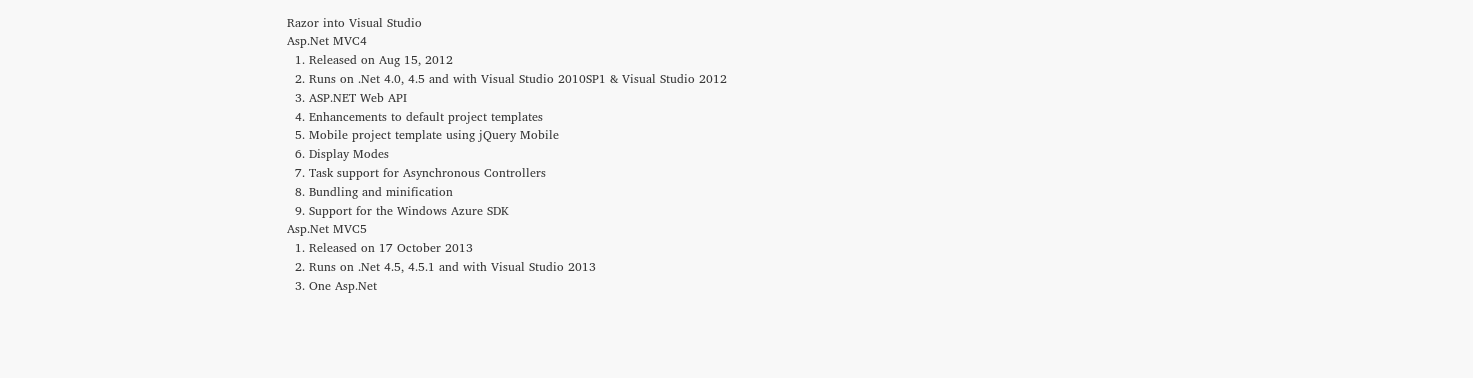Razor into Visual Studio
Asp.Net MVC4
  1. Released on Aug 15, 2012
  2. Runs on .Net 4.0, 4.5 and with Visual Studio 2010SP1 & Visual Studio 2012
  3. ASP.NET Web API
  4. Enhancements to default project templates
  5. Mobile project template using jQuery Mobile
  6. Display Modes
  7. Task support for Asynchronous Controllers
  8. Bundling and minification
  9. Support for the Windows Azure SDK
Asp.Net MVC5
  1. Released on 17 October 2013
  2. Runs on .Net 4.5, 4.5.1 and with Visual Studio 2013
  3. One Asp.Net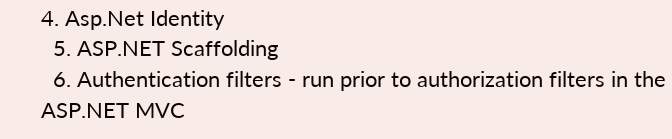4. Asp.Net Identity
  5. ASP.NET Scaffolding
  6. Authentication filters - run prior to authorization filters in the ASP.NET MVC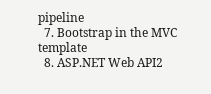pipeline
  7. Bootstrap in the MVC template
  8. ASP.NET Web API2